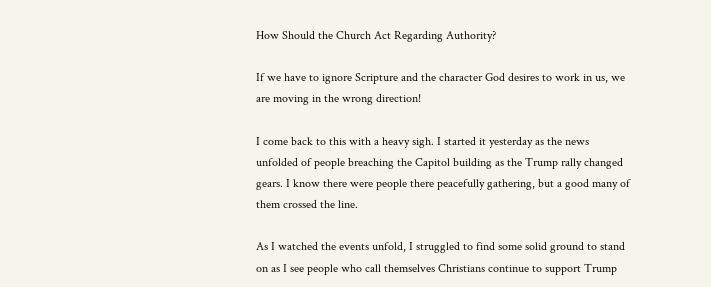How Should the Church Act Regarding Authority?

If we have to ignore Scripture and the character God desires to work in us, we are moving in the wrong direction!

I come back to this with a heavy sigh. I started it yesterday as the news unfolded of people breaching the Capitol building as the Trump rally changed gears. I know there were people there peacefully gathering, but a good many of them crossed the line.

As I watched the events unfold, I struggled to find some solid ground to stand on as I see people who call themselves Christians continue to support Trump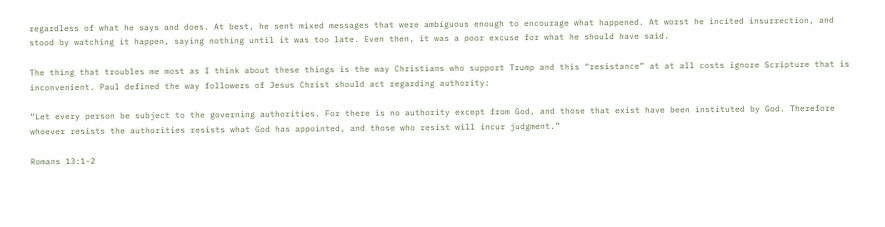regardless of what he says and does. At best, he sent mixed messages that were ambiguous enough to encourage what happened. At worst he incited insurrection, and stood by watching it happen, saying nothing until it was too late. Even then, it was a poor excuse for what he should have said.

The thing that troubles me most as I think about these things is the way Christians who support Trump and this “resistance” at at all costs ignore Scripture that is inconvenient. Paul defined the way followers of Jesus Christ should act regarding authority:

“Let every person be subject to the governing authorities. For there is no authority except from God, and those that exist have been instituted by God. Therefore whoever resists the authorities resists what God has appointed, and those who resist will incur judgment.”

Romans 13:1-2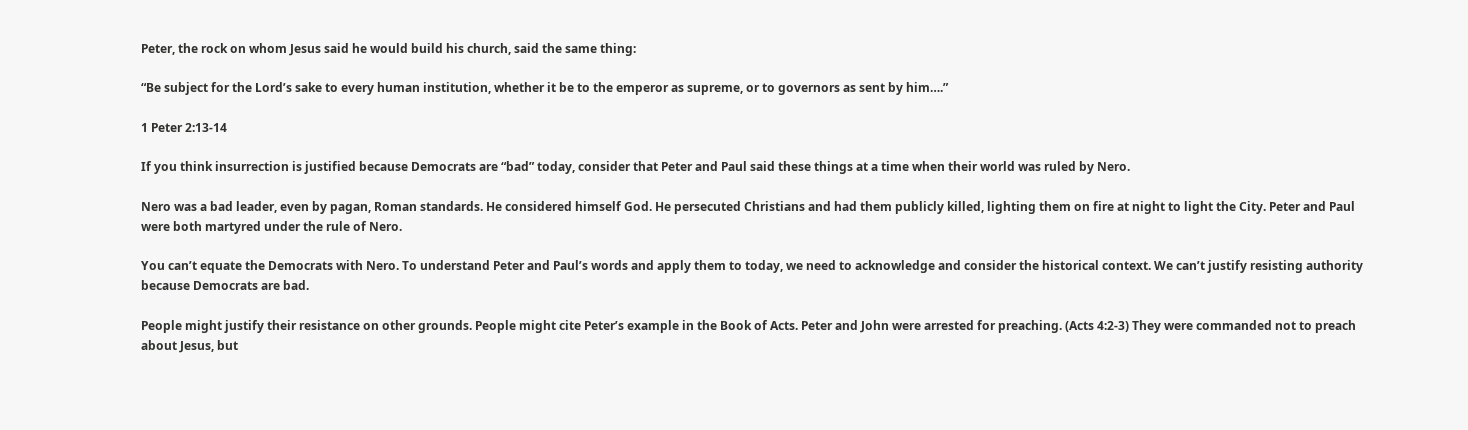Peter, the rock on whom Jesus said he would build his church, said the same thing:

“Be subject for the Lord’s sake to every human institution, whether it be to the emperor as supreme, or to governors as sent by him….”

1 Peter 2:13-14

If you think insurrection is justified because Democrats are “bad” today, consider that Peter and Paul said these things at a time when their world was ruled by Nero.

Nero was a bad leader, even by pagan, Roman standards. He considered himself God. He persecuted Christians and had them publicly killed, lighting them on fire at night to light the City. Peter and Paul were both martyred under the rule of Nero.

You can’t equate the Democrats with Nero. To understand Peter and Paul’s words and apply them to today, we need to acknowledge and consider the historical context. We can’t justify resisting authority because Democrats are bad.

People might justify their resistance on other grounds. People might cite Peter’s example in the Book of Acts. Peter and John were arrested for preaching. (Acts 4:2-3) They were commanded not to preach about Jesus, but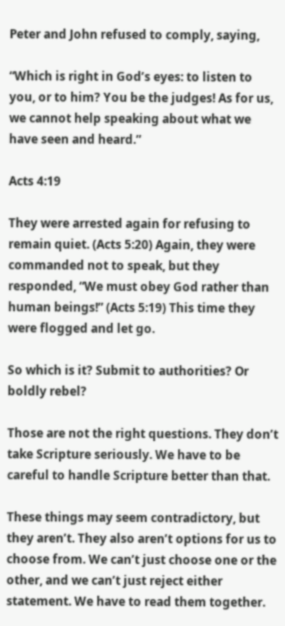Peter and John refused to comply, saying,

“Which is right in God’s eyes: to listen to you, or to him? You be the judges! As for us, we cannot help speaking about what we have seen and heard.”

Acts 4:19

They were arrested again for refusing to remain quiet. (Acts 5:20) Again, they were commanded not to speak, but they responded, “We must obey God rather than human beings!” (Acts 5:19) This time they were flogged and let go.

So which is it? Submit to authorities? Or boldly rebel?

Those are not the right questions. They don’t take Scripture seriously. We have to be careful to handle Scripture better than that.

These things may seem contradictory, but they aren’t. They also aren’t options for us to choose from. We can’t just choose one or the other, and we can’t just reject either statement. We have to read them together.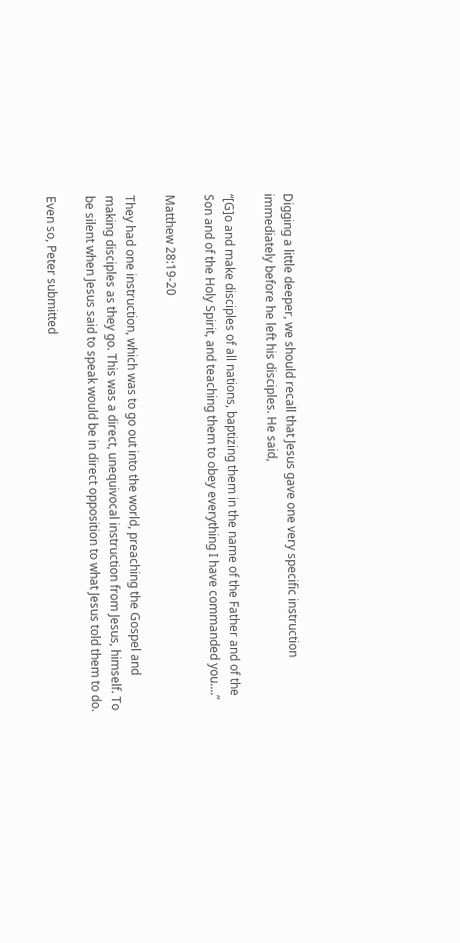Digging a little deeper, we should recall that Jesus gave one very specific instruction immediately before he left his disciples. He said,

“[G]o and make disciples of all nations, baptizing them in the name of the Father and of the Son and of the Holy Spirit, and teaching them to obey everything I have commanded you….”

Matthew 28:19-20

They had one instruction, which was to go out into the world, preaching the Gospel and making disciples as they go. This was a direct, unequivocal instruction from Jesus, himself. To be silent when Jesus said to speak would be in direct opposition to what Jesus told them to do.

Even so, Peter submitted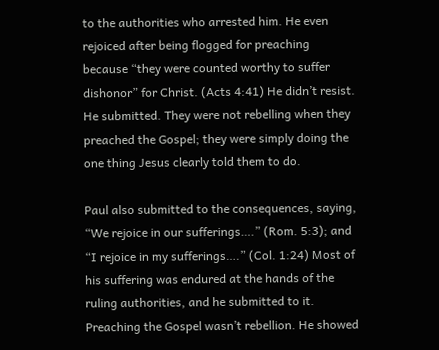to the authorities who arrested him. He even rejoiced after being flogged for preaching because “they were counted worthy to suffer dishonor” for Christ. (Acts 4:41) He didn’t resist. He submitted. They were not rebelling when they preached the Gospel; they were simply doing the one thing Jesus clearly told them to do.

Paul also submitted to the consequences, saying, “We rejoice in our sufferings….” (Rom. 5:3); and “I rejoice in my sufferings….” (Col. 1:24) Most of his suffering was endured at the hands of the ruling authorities, and he submitted to it. Preaching the Gospel wasn’t rebellion. He showed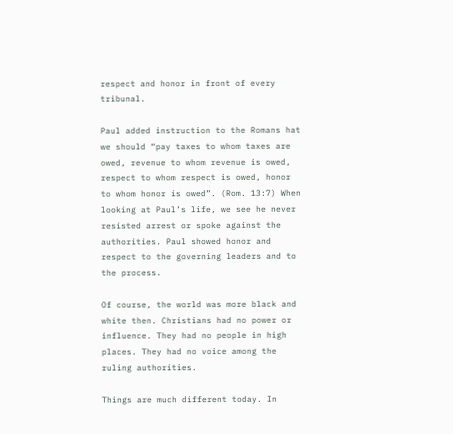respect and honor in front of every tribunal.

Paul added instruction to the Romans hat we should “pay taxes to whom taxes are owed, revenue to whom revenue is owed, respect to whom respect is owed, honor to whom honor is owed”. (Rom. 13:7) When looking at Paul’s life, we see he never resisted arrest or spoke against the authorities. Paul showed honor and respect to the governing leaders and to the process.

Of course, the world was more black and white then. Christians had no power or influence. They had no people in high places. They had no voice among the ruling authorities.

Things are much different today. In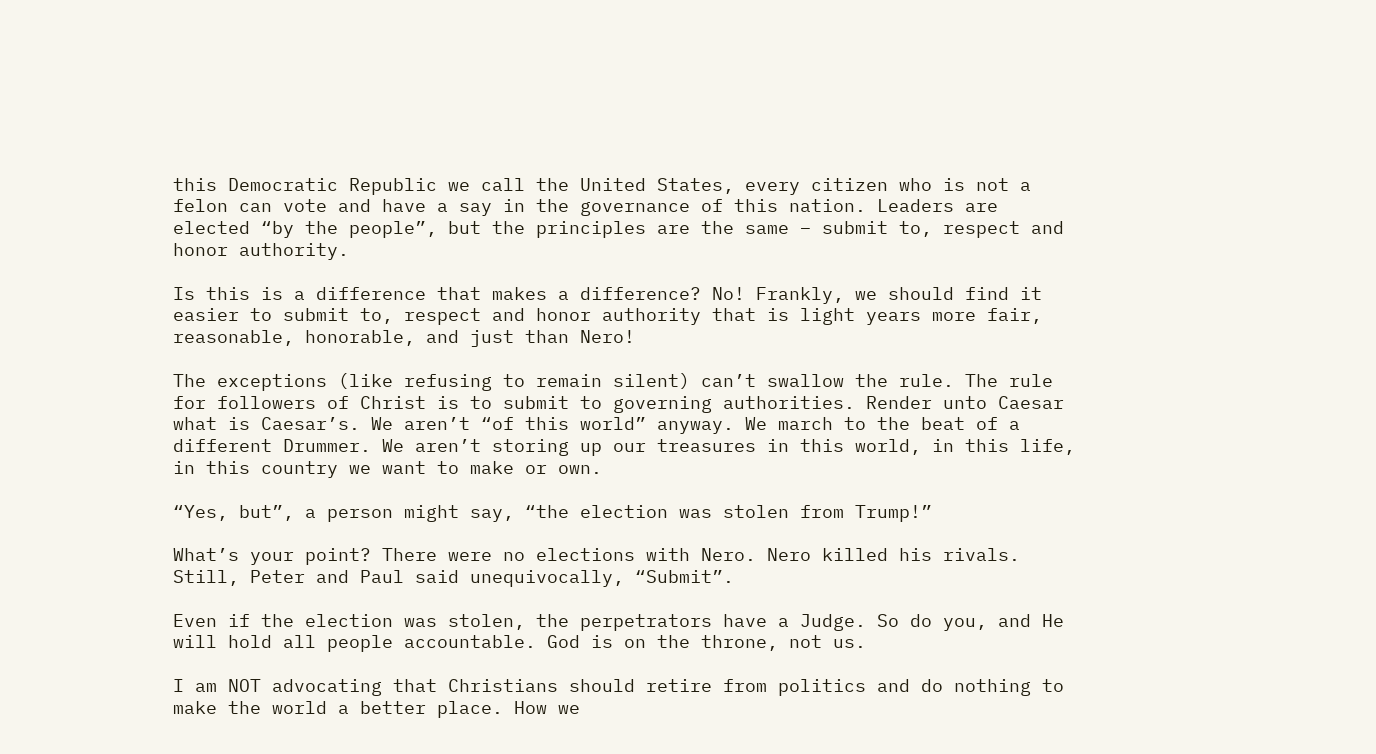this Democratic Republic we call the United States, every citizen who is not a felon can vote and have a say in the governance of this nation. Leaders are elected “by the people”, but the principles are the same – submit to, respect and honor authority.

Is this is a difference that makes a difference? No! Frankly, we should find it easier to submit to, respect and honor authority that is light years more fair, reasonable, honorable, and just than Nero!

The exceptions (like refusing to remain silent) can’t swallow the rule. The rule for followers of Christ is to submit to governing authorities. Render unto Caesar what is Caesar’s. We aren’t “of this world” anyway. We march to the beat of a different Drummer. We aren’t storing up our treasures in this world, in this life, in this country we want to make or own.

“Yes, but”, a person might say, “the election was stolen from Trump!”

What’s your point? There were no elections with Nero. Nero killed his rivals. Still, Peter and Paul said unequivocally, “Submit”.

Even if the election was stolen, the perpetrators have a Judge. So do you, and He will hold all people accountable. God is on the throne, not us.

I am NOT advocating that Christians should retire from politics and do nothing to make the world a better place. How we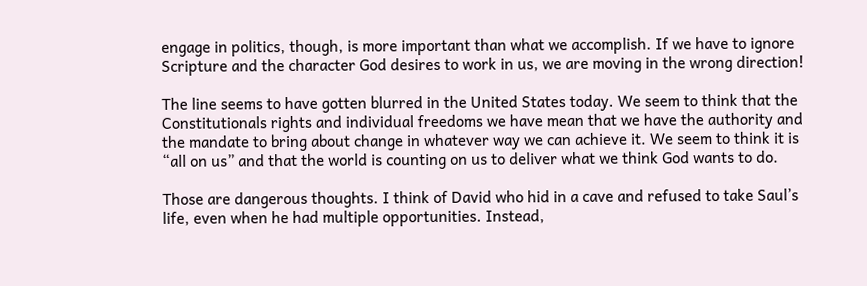engage in politics, though, is more important than what we accomplish. If we have to ignore Scripture and the character God desires to work in us, we are moving in the wrong direction!

The line seems to have gotten blurred in the United States today. We seem to think that the Constitutionals rights and individual freedoms we have mean that we have the authority and the mandate to bring about change in whatever way we can achieve it. We seem to think it is “all on us” and that the world is counting on us to deliver what we think God wants to do.

Those are dangerous thoughts. I think of David who hid in a cave and refused to take Saul’s life, even when he had multiple opportunities. Instead,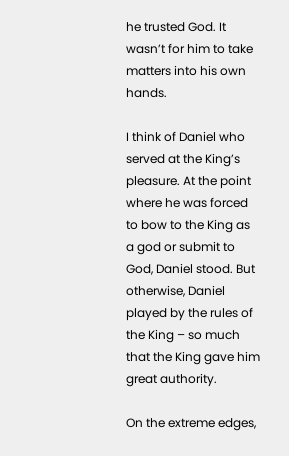he trusted God. It wasn’t for him to take matters into his own hands.

I think of Daniel who served at the King’s pleasure. At the point where he was forced to bow to the King as a god or submit to God, Daniel stood. But otherwise, Daniel played by the rules of the King – so much that the King gave him great authority.

On the extreme edges,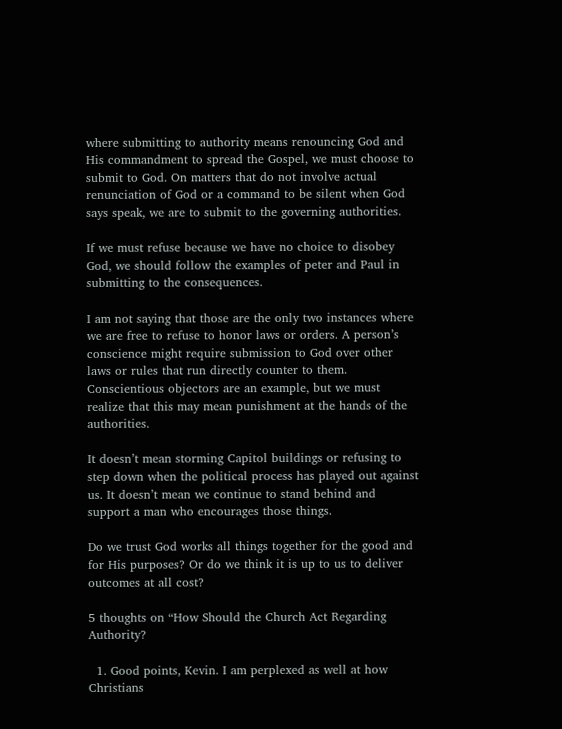where submitting to authority means renouncing God and His commandment to spread the Gospel, we must choose to submit to God. On matters that do not involve actual renunciation of God or a command to be silent when God says speak, we are to submit to the governing authorities.

If we must refuse because we have no choice to disobey God, we should follow the examples of peter and Paul in submitting to the consequences.

I am not saying that those are the only two instances where we are free to refuse to honor laws or orders. A person’s conscience might require submission to God over other laws or rules that run directly counter to them. Conscientious objectors are an example, but we must realize that this may mean punishment at the hands of the authorities.

It doesn’t mean storming Capitol buildings or refusing to step down when the political process has played out against us. It doesn’t mean we continue to stand behind and support a man who encourages those things.

Do we trust God works all things together for the good and for His purposes? Or do we think it is up to us to deliver outcomes at all cost?

5 thoughts on “How Should the Church Act Regarding Authority?

  1. Good points, Kevin. I am perplexed as well at how Christians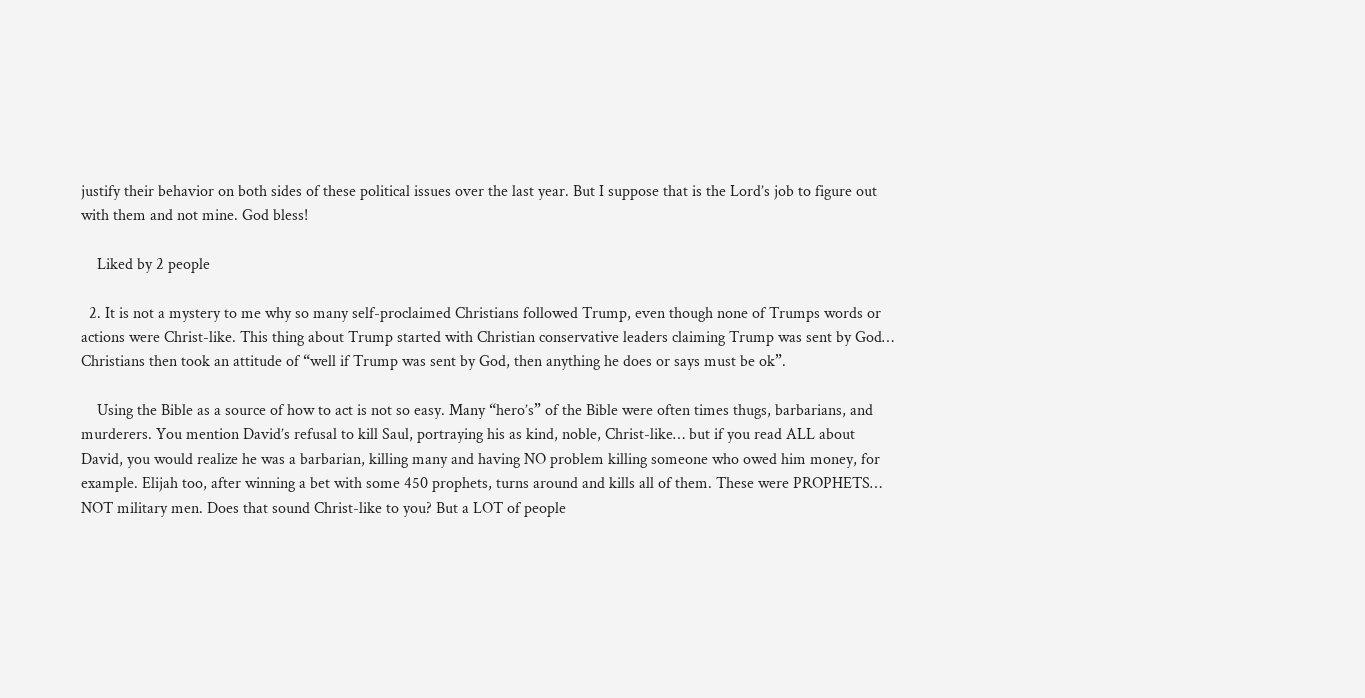justify their behavior on both sides of these political issues over the last year. But I suppose that is the Lord’s job to figure out with them and not mine. God bless!

    Liked by 2 people

  2. It is not a mystery to me why so many self-proclaimed Christians followed Trump, even though none of Trumps words or actions were Christ-like. This thing about Trump started with Christian conservative leaders claiming Trump was sent by God… Christians then took an attitude of “well if Trump was sent by God, then anything he does or says must be ok”.

    Using the Bible as a source of how to act is not so easy. Many “hero’s” of the Bible were often times thugs, barbarians, and murderers. You mention David’s refusal to kill Saul, portraying his as kind, noble, Christ-like… but if you read ALL about David, you would realize he was a barbarian, killing many and having NO problem killing someone who owed him money, for example. Elijah too, after winning a bet with some 450 prophets, turns around and kills all of them. These were PROPHETS… NOT military men. Does that sound Christ-like to you? But a LOT of people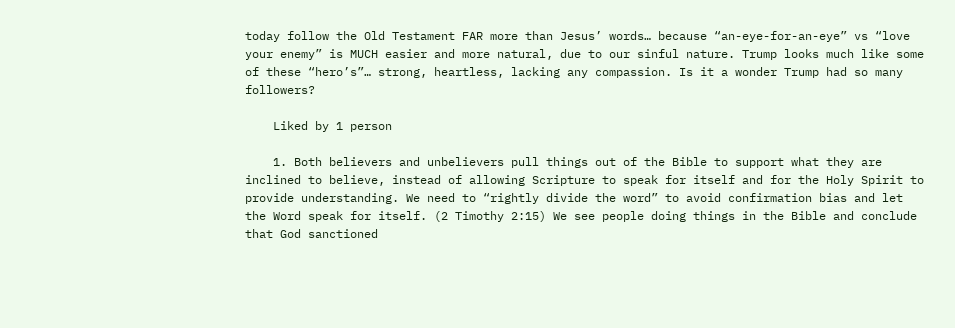today follow the Old Testament FAR more than Jesus’ words… because “an-eye-for-an-eye” vs “love your enemy” is MUCH easier and more natural, due to our sinful nature. Trump looks much like some of these “hero’s”… strong, heartless, lacking any compassion. Is it a wonder Trump had so many followers?

    Liked by 1 person

    1. Both believers and unbelievers pull things out of the Bible to support what they are inclined to believe, instead of allowing Scripture to speak for itself and for the Holy Spirit to provide understanding. We need to “rightly divide the word” to avoid confirmation bias and let the Word speak for itself. (2 Timothy 2:15) We see people doing things in the Bible and conclude that God sanctioned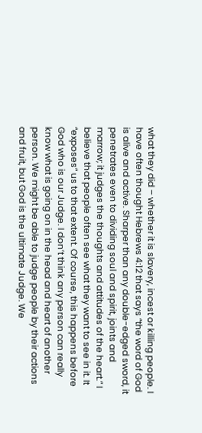what they did – whether it is slavery, incest or killing people. I have often thought Hebrews 4:12 that says “the word of God is alive and active. Sharper than any double-edged sword, it penetrates even to dividing soul and spirit, joints and marrow; it judges the thoughts and attitudes of the heart.” I believe that people often see what they want to see in it. It “exposes” us to that extent. Of course, this happens before God who is our Judge. I don’t think any person can really know what is going on in the head and heart of another person. We might be able to judge people by their actions and fruit, but God is the ultimate Judge. We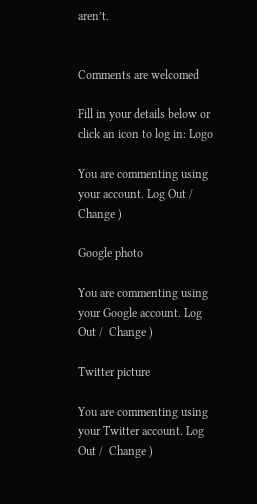aren’t.


Comments are welcomed

Fill in your details below or click an icon to log in: Logo

You are commenting using your account. Log Out /  Change )

Google photo

You are commenting using your Google account. Log Out /  Change )

Twitter picture

You are commenting using your Twitter account. Log Out /  Change )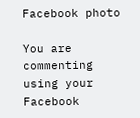Facebook photo

You are commenting using your Facebook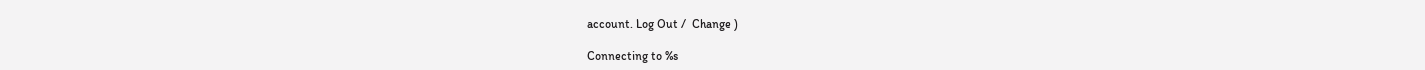account. Log Out /  Change )

Connecting to %s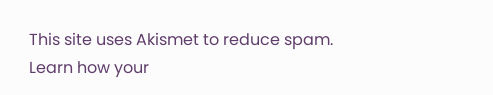This site uses Akismet to reduce spam. Learn how your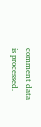comment data is processed.